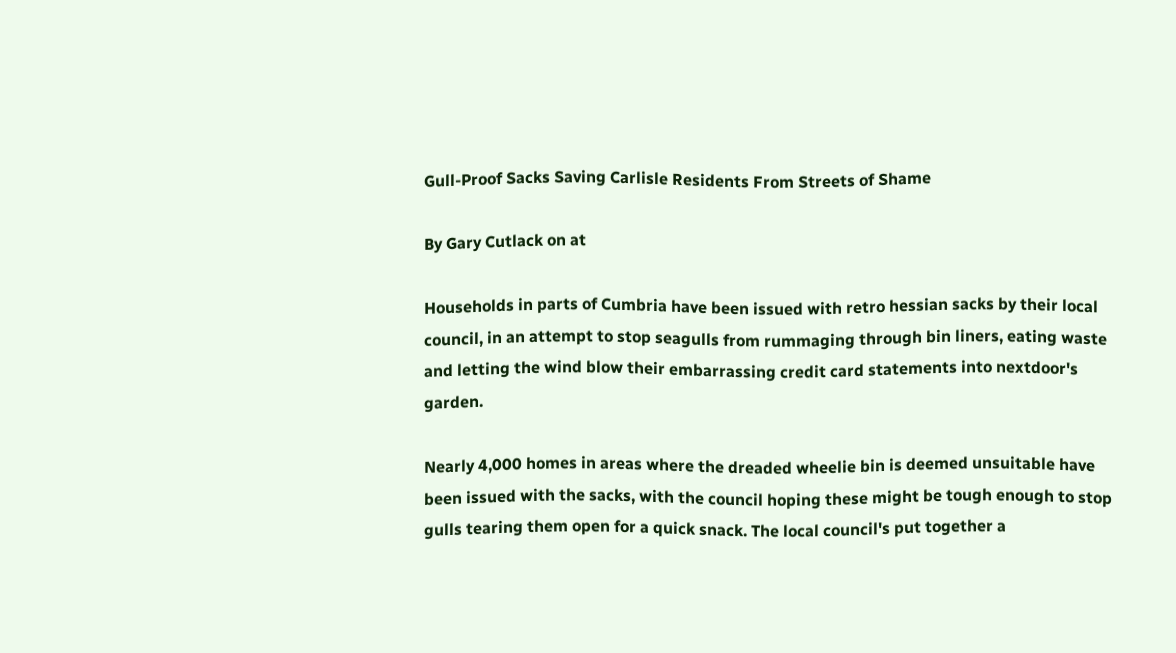Gull-Proof Sacks Saving Carlisle Residents From Streets of Shame

By Gary Cutlack on at

Households in parts of Cumbria have been issued with retro hessian sacks by their local council, in an attempt to stop seagulls from rummaging through bin liners, eating waste and letting the wind blow their embarrassing credit card statements into nextdoor's garden.

Nearly 4,000 homes in areas where the dreaded wheelie bin is deemed unsuitable have been issued with the sacks, with the council hoping these might be tough enough to stop gulls tearing them open for a quick snack. The local council's put together a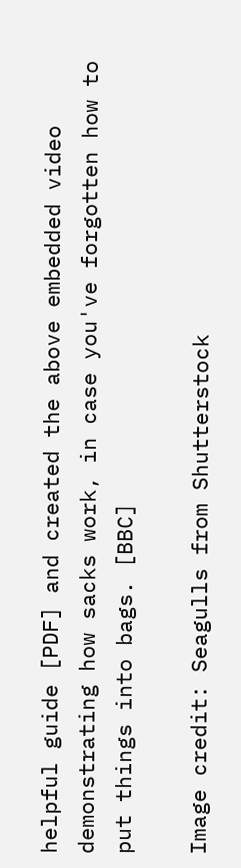helpful guide [PDF] and created the above embedded video demonstrating how sacks work, in case you've forgotten how to put things into bags. [BBC]

Image credit: Seagulls from Shutterstock